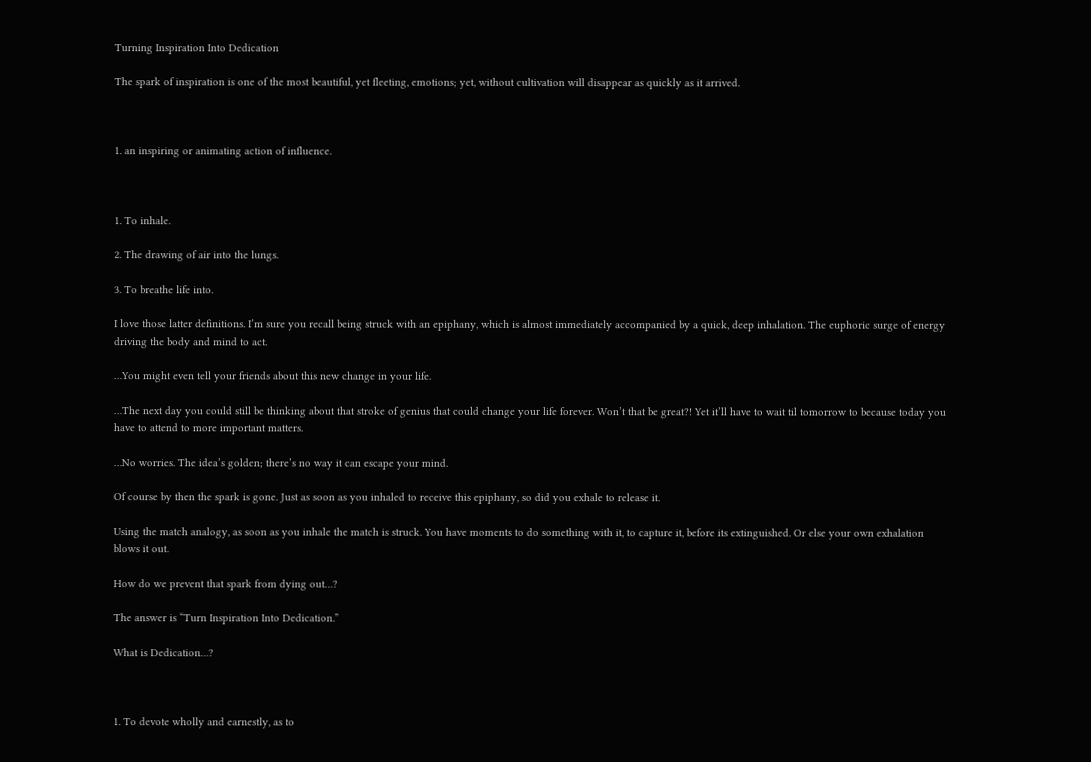Turning Inspiration Into Dedication

The spark of inspiration is one of the most beautiful, yet fleeting, emotions; yet, without cultivation will disappear as quickly as it arrived.



1. an inspiring or animating action of influence.



1. To inhale.

2. The drawing of air into the lungs.

3. To breathe life into.

I love those latter definitions. I’m sure you recall being struck with an epiphany, which is almost immediately accompanied by a quick, deep inhalation. The euphoric surge of energy driving the body and mind to act.

…You might even tell your friends about this new change in your life.

…The next day you could still be thinking about that stroke of genius that could change your life forever. Won’t that be great?! Yet it’ll have to wait til tomorrow to because today you have to attend to more important matters.

…No worries. The idea’s golden; there’s no way it can escape your mind.

Of course by then the spark is gone. Just as soon as you inhaled to receive this epiphany, so did you exhale to release it.

Using the match analogy, as soon as you inhale the match is struck. You have moments to do something with it, to capture it, before its extinguished. Or else your own exhalation blows it out.

How do we prevent that spark from dying out…?

The answer is “Turn Inspiration Into Dedication.”

What is Dedication…?



1. To devote wholly and earnestly, as to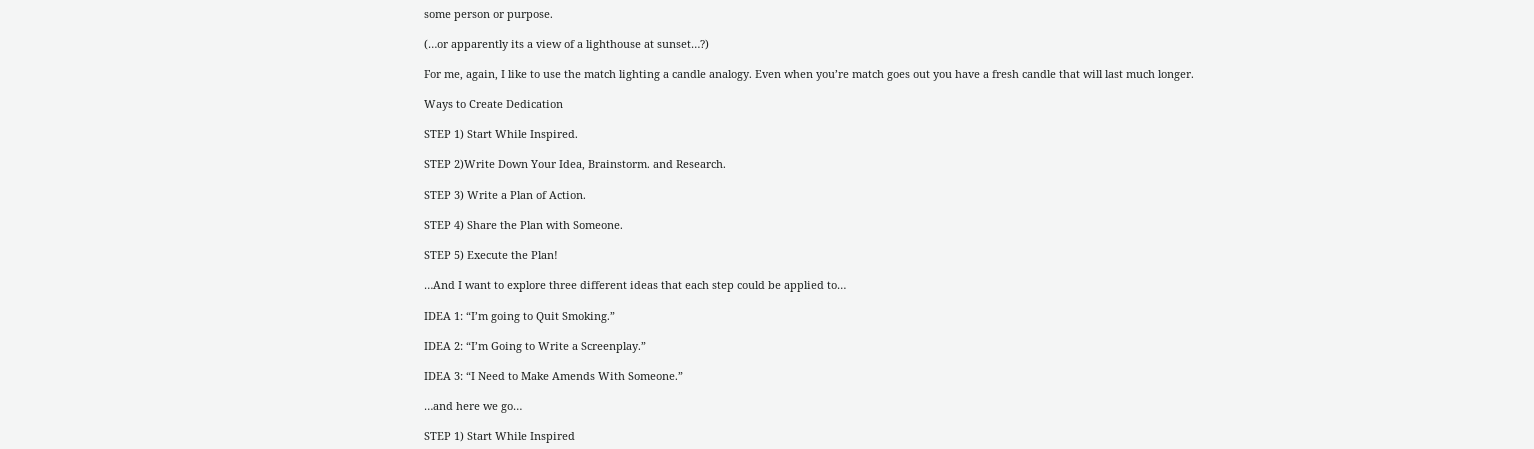some person or purpose.

(…or apparently its a view of a lighthouse at sunset…?)

For me, again, I like to use the match lighting a candle analogy. Even when you’re match goes out you have a fresh candle that will last much longer.

Ways to Create Dedication

STEP 1) Start While Inspired.

STEP 2)Write Down Your Idea, Brainstorm. and Research.

STEP 3) Write a Plan of Action.

STEP 4) Share the Plan with Someone.

STEP 5) Execute the Plan!

…And I want to explore three different ideas that each step could be applied to…

IDEA 1: “I’m going to Quit Smoking.”

IDEA 2: “I’m Going to Write a Screenplay.”

IDEA 3: “I Need to Make Amends With Someone.”

…and here we go…

STEP 1) Start While Inspired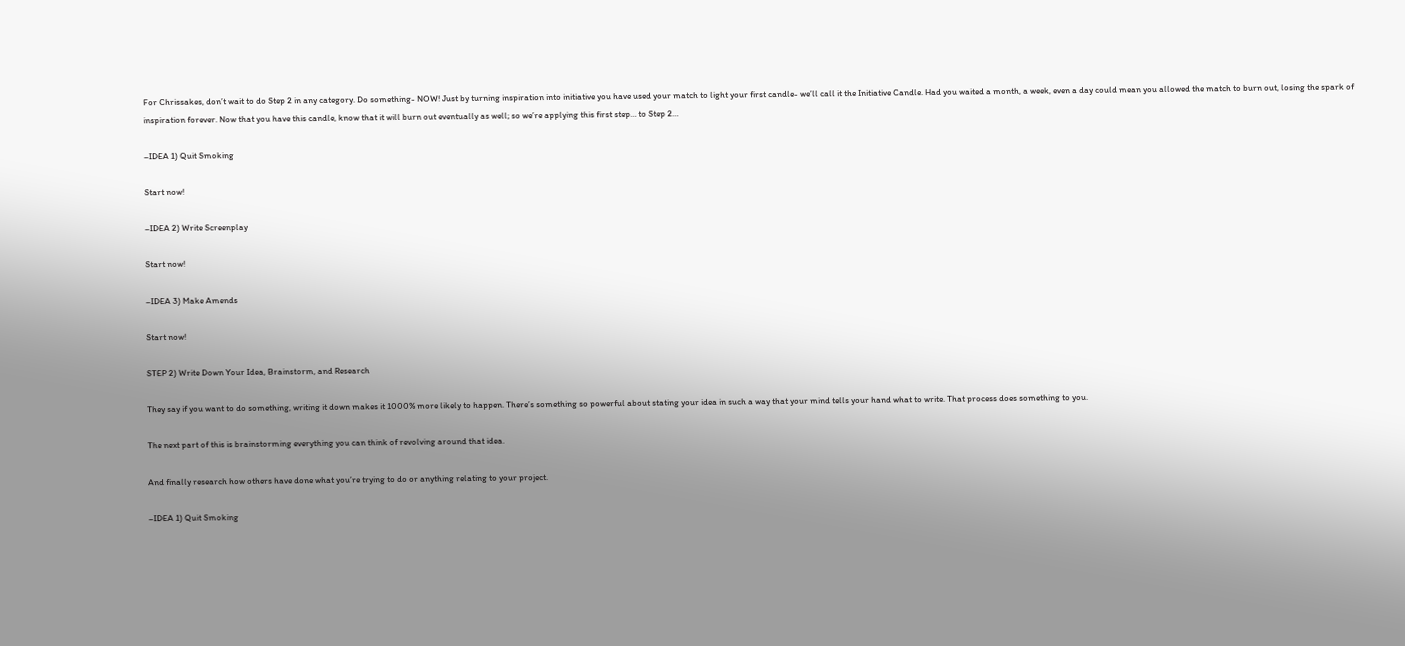For Chrissakes, don’t wait to do Step 2 in any category. Do something- NOW! Just by turning inspiration into initiative you have used your match to light your first candle- we’ll call it the Initiative Candle. Had you waited a month, a week, even a day could mean you allowed the match to burn out, losing the spark of inspiration forever. Now that you have this candle, know that it will burn out eventually as well; so we’re applying this first step… to Step 2…

–IDEA 1) Quit Smoking

Start now!

–IDEA 2) Write Screenplay

Start now!

–IDEA 3) Make Amends

Start now!

STEP 2) Write Down Your Idea, Brainstorm, and Research

They say if you want to do something, writing it down makes it 1000% more likely to happen. There’s something so powerful about stating your idea in such a way that your mind tells your hand what to write. That process does something to you.

The next part of this is brainstorming everything you can think of revolving around that idea.

And finally research how others have done what you’re trying to do or anything relating to your project.

–IDEA 1) Quit Smoking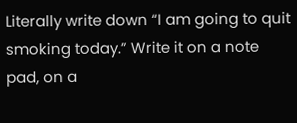Literally write down “I am going to quit smoking today.” Write it on a note pad, on a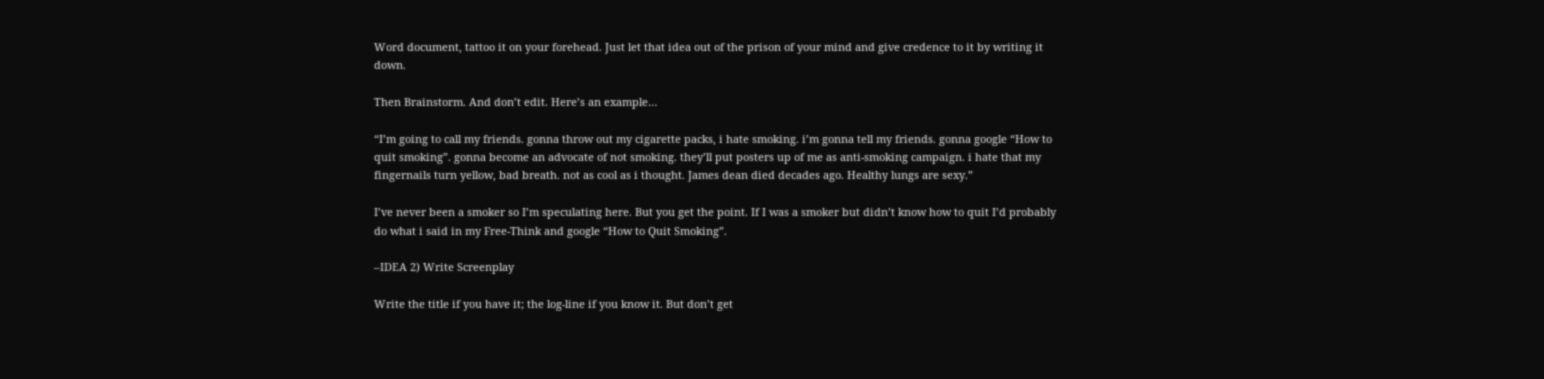Word document, tattoo it on your forehead. Just let that idea out of the prison of your mind and give credence to it by writing it down.

Then Brainstorm. And don’t edit. Here’s an example…

“I’m going to call my friends. gonna throw out my cigarette packs, i hate smoking. i’m gonna tell my friends. gonna google “How to quit smoking”. gonna become an advocate of not smoking. they’ll put posters up of me as anti-smoking campaign. i hate that my fingernails turn yellow, bad breath. not as cool as i thought. James dean died decades ago. Healthy lungs are sexy.”

I’ve never been a smoker so I’m speculating here. But you get the point. If I was a smoker but didn’t know how to quit I’d probably do what i said in my Free-Think and google “How to Quit Smoking”.

–IDEA 2) Write Screenplay

Write the title if you have it; the log-line if you know it. But don’t get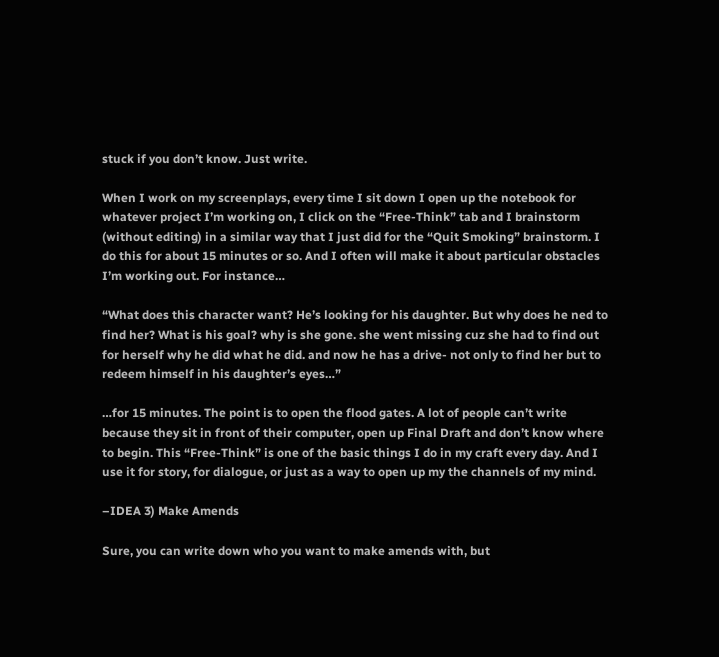stuck if you don’t know. Just write.

When I work on my screenplays, every time I sit down I open up the notebook for whatever project I’m working on, I click on the “Free-Think” tab and I brainstorm (without editing) in a similar way that I just did for the “Quit Smoking” brainstorm. I do this for about 15 minutes or so. And I often will make it about particular obstacles I’m working out. For instance…

“What does this character want? He’s looking for his daughter. But why does he ned to find her? What is his goal? why is she gone. she went missing cuz she had to find out for herself why he did what he did. and now he has a drive- not only to find her but to redeem himself in his daughter’s eyes…”

…for 15 minutes. The point is to open the flood gates. A lot of people can’t write because they sit in front of their computer, open up Final Draft and don’t know where to begin. This “Free-Think” is one of the basic things I do in my craft every day. And I use it for story, for dialogue, or just as a way to open up my the channels of my mind.

–IDEA 3) Make Amends

Sure, you can write down who you want to make amends with, but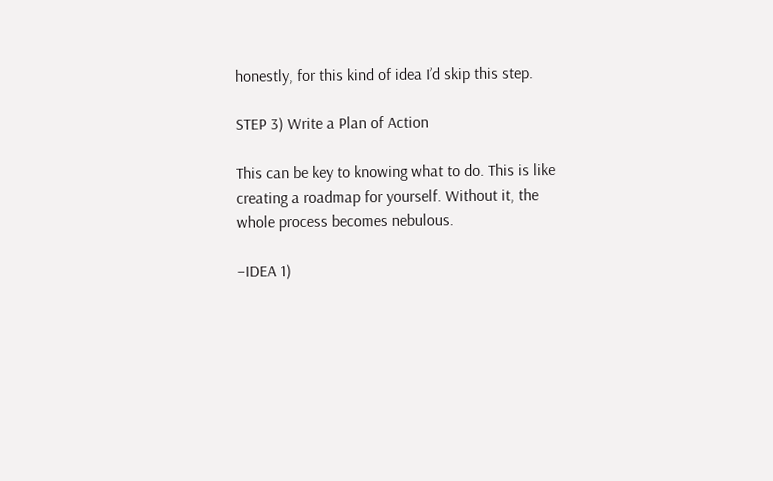honestly, for this kind of idea I’d skip this step.

STEP 3) Write a Plan of Action

This can be key to knowing what to do. This is like creating a roadmap for yourself. Without it, the whole process becomes nebulous.

–IDEA 1)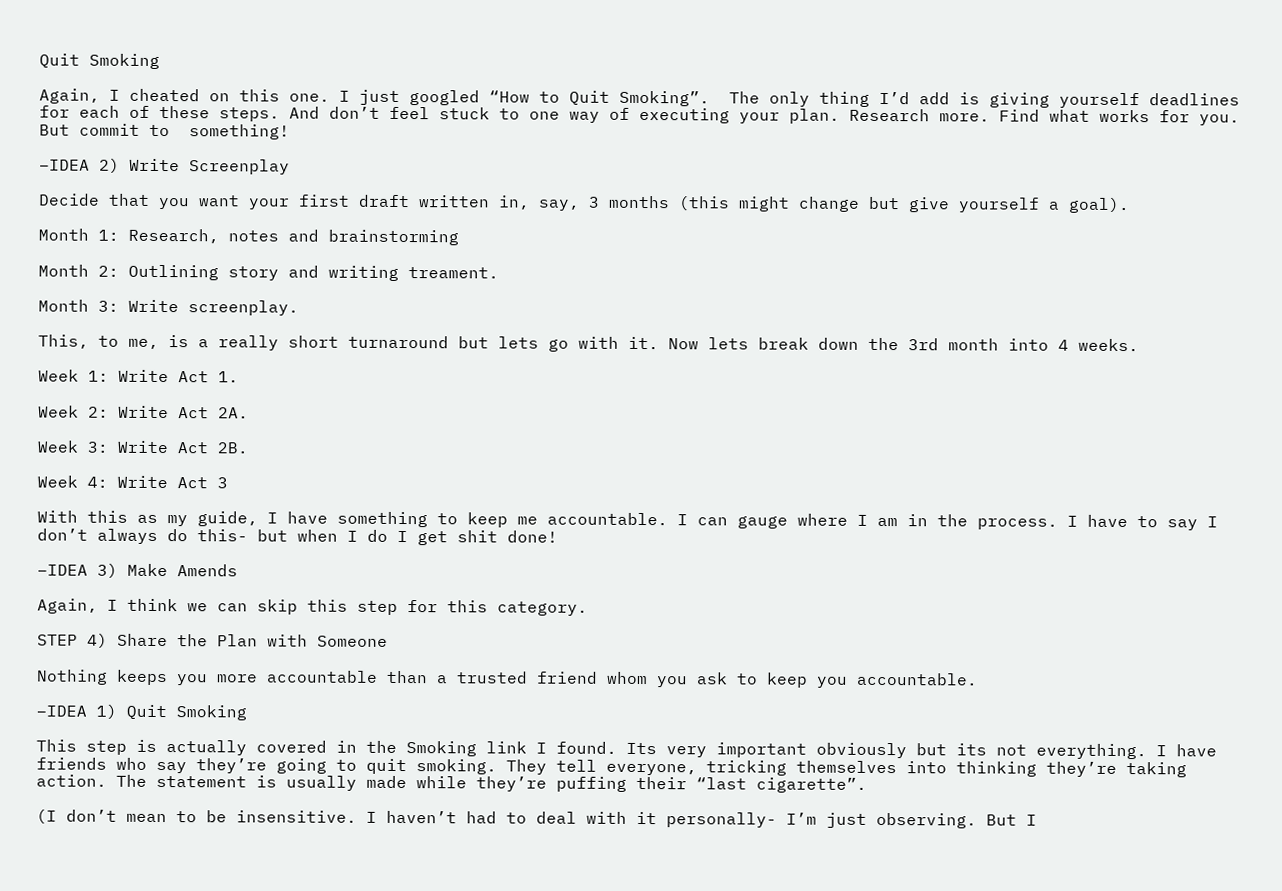Quit Smoking

Again, I cheated on this one. I just googled “How to Quit Smoking”.  The only thing I’d add is giving yourself deadlines for each of these steps. And don’t feel stuck to one way of executing your plan. Research more. Find what works for you. But commit to  something!

–IDEA 2) Write Screenplay

Decide that you want your first draft written in, say, 3 months (this might change but give yourself a goal).

Month 1: Research, notes and brainstorming

Month 2: Outlining story and writing treament.

Month 3: Write screenplay.

This, to me, is a really short turnaround but lets go with it. Now lets break down the 3rd month into 4 weeks.

Week 1: Write Act 1.

Week 2: Write Act 2A.

Week 3: Write Act 2B.

Week 4: Write Act 3

With this as my guide, I have something to keep me accountable. I can gauge where I am in the process. I have to say I don’t always do this- but when I do I get shit done!

–IDEA 3) Make Amends

Again, I think we can skip this step for this category.

STEP 4) Share the Plan with Someone

Nothing keeps you more accountable than a trusted friend whom you ask to keep you accountable.

–IDEA 1) Quit Smoking

This step is actually covered in the Smoking link I found. Its very important obviously but its not everything. I have friends who say they’re going to quit smoking. They tell everyone, tricking themselves into thinking they’re taking action. The statement is usually made while they’re puffing their “last cigarette”.

(I don’t mean to be insensitive. I haven’t had to deal with it personally- I’m just observing. But I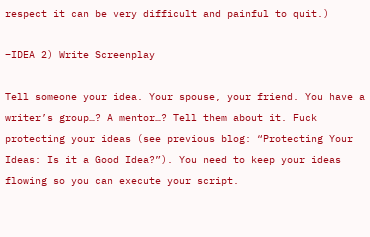respect it can be very difficult and painful to quit.)

–IDEA 2) Write Screenplay

Tell someone your idea. Your spouse, your friend. You have a writer’s group…? A mentor…? Tell them about it. Fuck protecting your ideas (see previous blog: “Protecting Your Ideas: Is it a Good Idea?”). You need to keep your ideas flowing so you can execute your script.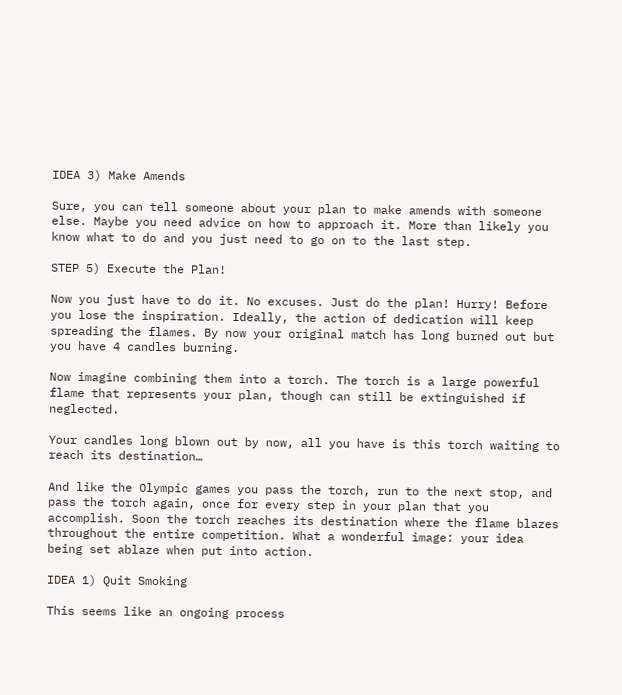IDEA 3) Make Amends

Sure, you can tell someone about your plan to make amends with someone else. Maybe you need advice on how to approach it. More than likely you know what to do and you just need to go on to the last step.

STEP 5) Execute the Plan!

Now you just have to do it. No excuses. Just do the plan! Hurry! Before you lose the inspiration. Ideally, the action of dedication will keep spreading the flames. By now your original match has long burned out but you have 4 candles burning.

Now imagine combining them into a torch. The torch is a large powerful flame that represents your plan, though can still be extinguished if neglected.

Your candles long blown out by now, all you have is this torch waiting to reach its destination…

And like the Olympic games you pass the torch, run to the next stop, and pass the torch again, once for every step in your plan that you accomplish. Soon the torch reaches its destination where the flame blazes throughout the entire competition. What a wonderful image: your idea being set ablaze when put into action.

IDEA 1) Quit Smoking

This seems like an ongoing process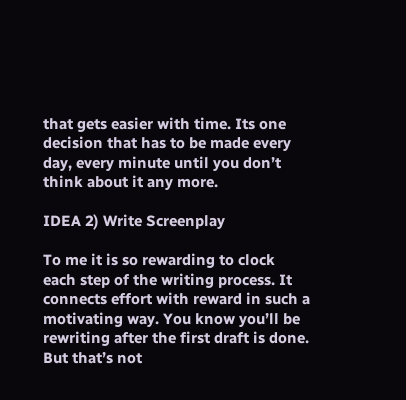that gets easier with time. Its one decision that has to be made every day, every minute until you don’t think about it any more.

IDEA 2) Write Screenplay

To me it is so rewarding to clock each step of the writing process. It connects effort with reward in such a motivating way. You know you’ll be rewriting after the first draft is done. But that’s not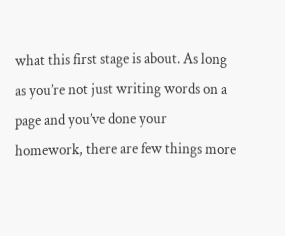what this first stage is about. As long as you’re not just writing words on a page and you’ve done your homework, there are few things more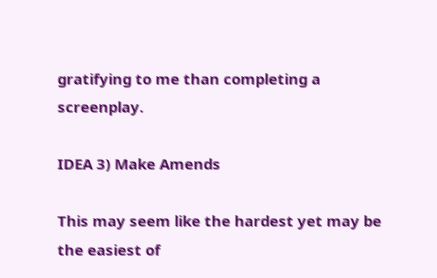gratifying to me than completing a screenplay.

IDEA 3) Make Amends

This may seem like the hardest yet may be the easiest of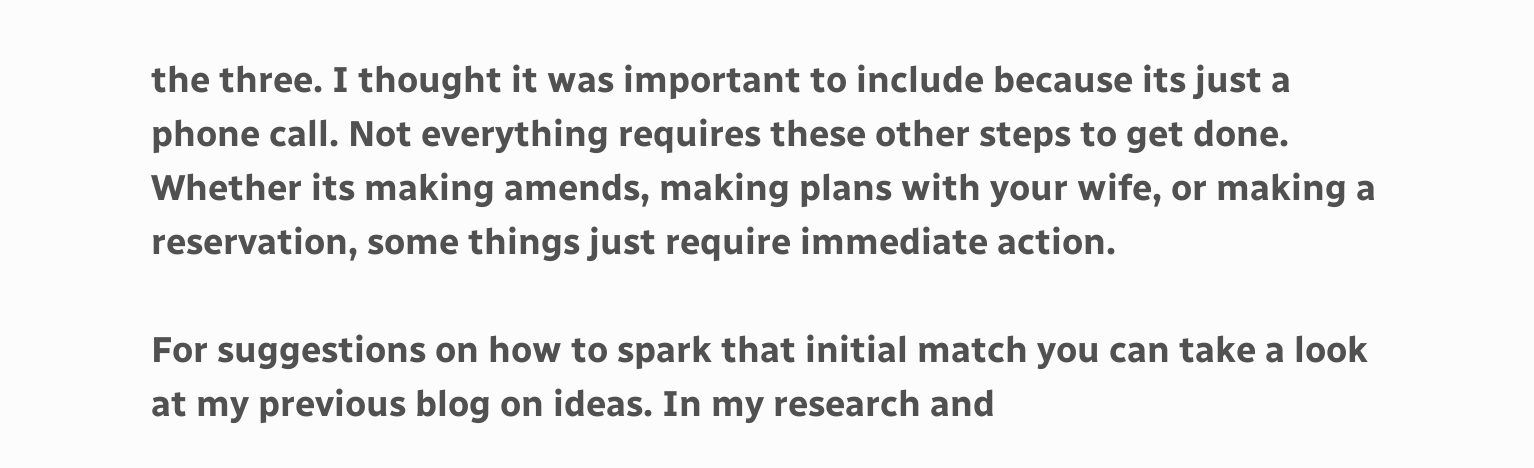the three. I thought it was important to include because its just a phone call. Not everything requires these other steps to get done. Whether its making amends, making plans with your wife, or making a reservation, some things just require immediate action.

For suggestions on how to spark that initial match you can take a look at my previous blog on ideas. In my research and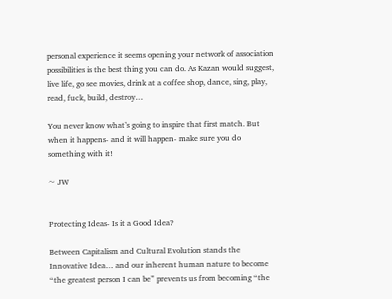personal experience it seems opening your network of association possibilities is the best thing you can do. As Kazan would suggest, live life, go see movies, drink at a coffee shop, dance, sing, play, read, fuck, build, destroy…

You never know what’s going to inspire that first match. But when it happens- and it will happen- make sure you do something with it!

~ JW


Protecting Ideas- Is it a Good Idea?

Between Capitalism and Cultural Evolution stands the Innovative Idea… and our inherent human nature to become “the greatest person I can be” prevents us from becoming “the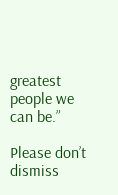greatest people we can be.”

Please don’t dismiss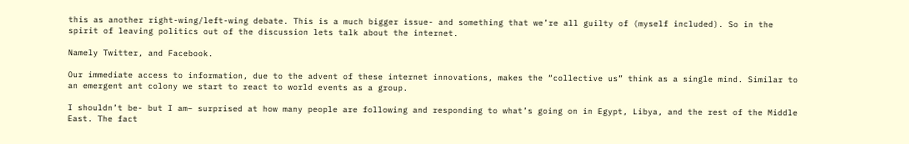this as another right-wing/left-wing debate. This is a much bigger issue- and something that we’re all guilty of (myself included). So in the spirit of leaving politics out of the discussion lets talk about the internet.

Namely Twitter, and Facebook.

Our immediate access to information, due to the advent of these internet innovations, makes the “collective us” think as a single mind. Similar to an emergent ant colony we start to react to world events as a group.

I shouldn’t be- but I am– surprised at how many people are following and responding to what’s going on in Egypt, Libya, and the rest of the Middle East. The fact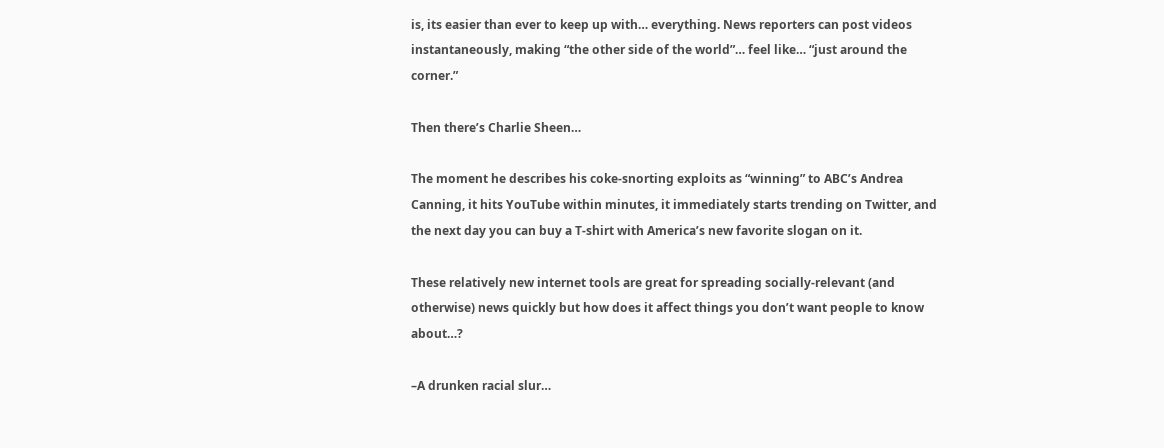is, its easier than ever to keep up with… everything. News reporters can post videos instantaneously, making “the other side of the world”… feel like… “just around the corner.”

Then there’s Charlie Sheen…

The moment he describes his coke-snorting exploits as “winning” to ABC’s Andrea Canning, it hits YouTube within minutes, it immediately starts trending on Twitter, and the next day you can buy a T-shirt with America’s new favorite slogan on it.

These relatively new internet tools are great for spreading socially-relevant (and otherwise) news quickly but how does it affect things you don’t want people to know about…?

–A drunken racial slur…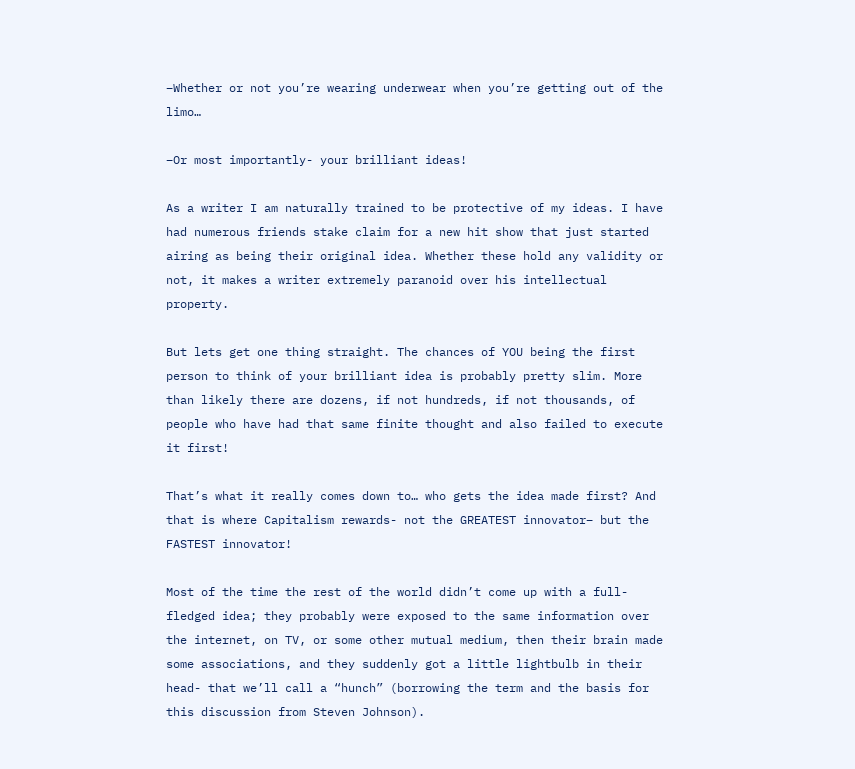–Whether or not you’re wearing underwear when you’re getting out of the limo…

–Or most importantly- your brilliant ideas!

As a writer I am naturally trained to be protective of my ideas. I have had numerous friends stake claim for a new hit show that just started airing as being their original idea. Whether these hold any validity or not, it makes a writer extremely paranoid over his intellectual property.

But lets get one thing straight. The chances of YOU being the first person to think of your brilliant idea is probably pretty slim. More than likely there are dozens, if not hundreds, if not thousands, of people who have had that same finite thought and also failed to execute it first!

That’s what it really comes down to… who gets the idea made first? And that is where Capitalism rewards- not the GREATEST innovator– but the FASTEST innovator!

Most of the time the rest of the world didn’t come up with a full-fledged idea; they probably were exposed to the same information over the internet, on TV, or some other mutual medium, then their brain made some associations, and they suddenly got a little lightbulb in their head- that we’ll call a “hunch” (borrowing the term and the basis for this discussion from Steven Johnson).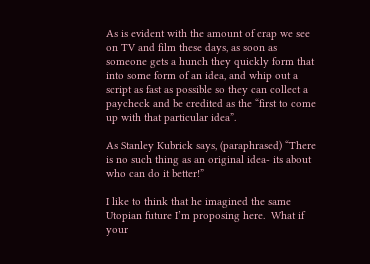As is evident with the amount of crap we see on TV and film these days, as soon as someone gets a hunch they quickly form that into some form of an idea, and whip out a script as fast as possible so they can collect a paycheck and be credited as the “first to come up with that particular idea”.

As Stanley Kubrick says, (paraphrased) “There is no such thing as an original idea- its about who can do it better!”

I like to think that he imagined the same Utopian future I’m proposing here.  What if your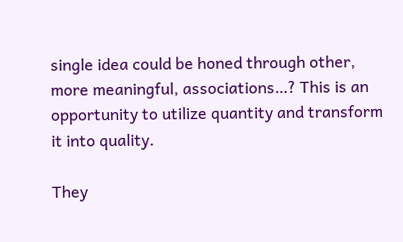single idea could be honed through other, more meaningful, associations…? This is an opportunity to utilize quantity and transform it into quality.

They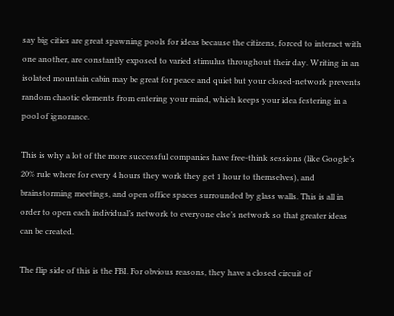say big cities are great spawning pools for ideas because the citizens, forced to interact with one another, are constantly exposed to varied stimulus throughout their day. Writing in an isolated mountain cabin may be great for peace and quiet but your closed-network prevents random chaotic elements from entering your mind, which keeps your idea festering in a pool of ignorance.

This is why a lot of the more successful companies have free-think sessions (like Google’s 20% rule where for every 4 hours they work they get 1 hour to themselves), and brainstorming meetings, and open office spaces surrounded by glass walls. This is all in order to open each individual’s network to everyone else’s network so that greater ideas can be created.

The flip side of this is the FBI. For obvious reasons, they have a closed circuit of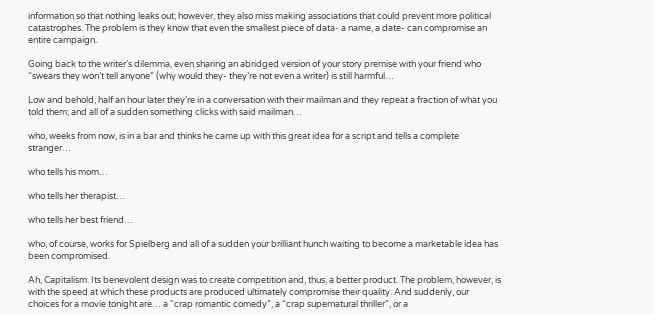information so that nothing leaks out; however, they also miss making associations that could prevent more political catastrophes. The problem is they know that even the smallest piece of data- a name, a date- can compromise an entire campaign.

Going back to the writer’s dilemma, even sharing an abridged version of your story premise with your friend who “swears they won’t tell anyone” (why would they- they’re not even a writer) is still harmful…

Low and behold, half an hour later they’re in a conversation with their mailman and they repeat a fraction of what you told them; and all of a sudden something clicks with said mailman…

who, weeks from now, is in a bar and thinks he came up with this great idea for a script and tells a complete stranger…

who tells his mom…

who tells her therapist…

who tells her best friend…

who, of course, works for Spielberg and all of a sudden your brilliant hunch waiting to become a marketable idea has been compromised.

Ah, Capitalism. Its benevolent design was to create competition and, thus, a better product. The problem, however, is with the speed at which these products are produced ultimately compromise their quality. And suddenly, our choices for a movie tonight are… a “crap romantic comedy”, a “crap supernatural thriller”, or a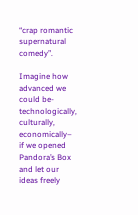“crap romantic supernatural comedy”.

Imagine how advanced we could be- technologically, culturally, economically– if we opened Pandora’s Box and let our ideas freely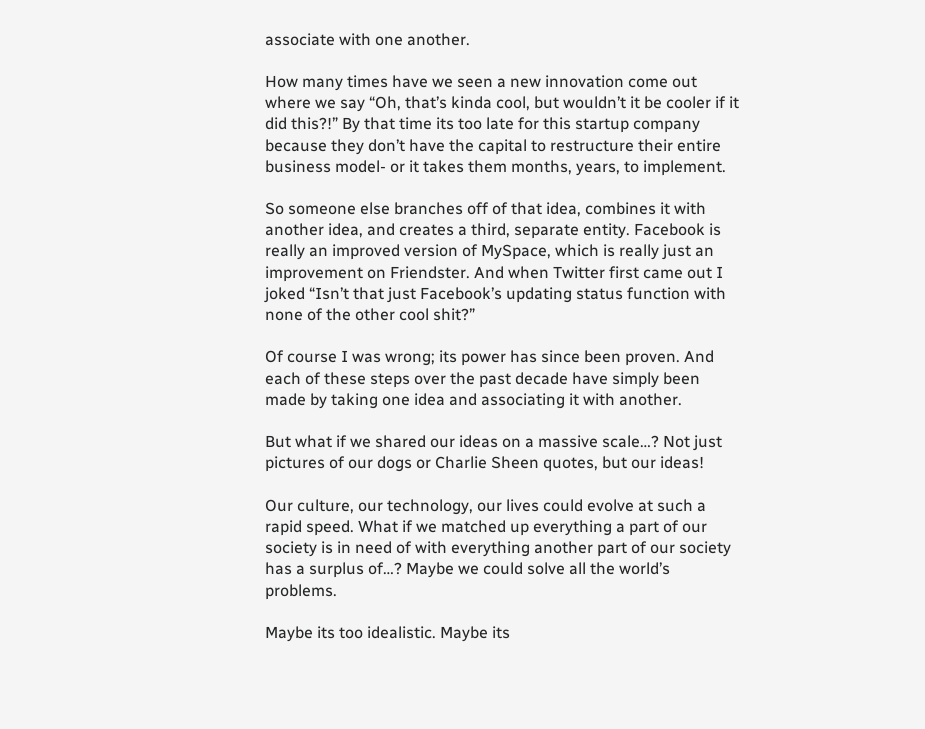associate with one another.

How many times have we seen a new innovation come out where we say “Oh, that’s kinda cool, but wouldn’t it be cooler if it did this?!” By that time its too late for this startup company because they don’t have the capital to restructure their entire business model- or it takes them months, years, to implement.

So someone else branches off of that idea, combines it with another idea, and creates a third, separate entity. Facebook is really an improved version of MySpace, which is really just an improvement on Friendster. And when Twitter first came out I joked “Isn’t that just Facebook’s updating status function with none of the other cool shit?”

Of course I was wrong; its power has since been proven. And each of these steps over the past decade have simply been made by taking one idea and associating it with another.

But what if we shared our ideas on a massive scale…? Not just pictures of our dogs or Charlie Sheen quotes, but our ideas!

Our culture, our technology, our lives could evolve at such a rapid speed. What if we matched up everything a part of our society is in need of with everything another part of our society has a surplus of…? Maybe we could solve all the world’s problems.

Maybe its too idealistic. Maybe its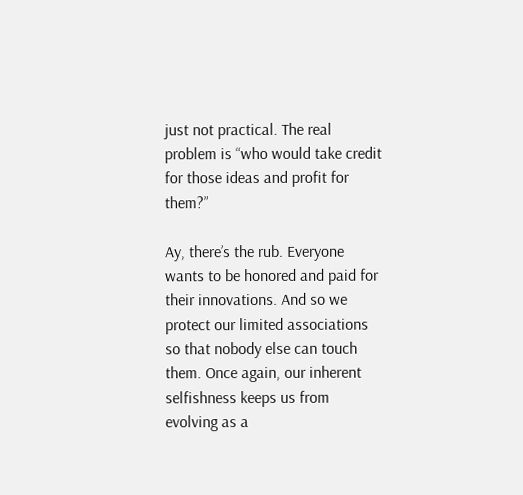just not practical. The real problem is “who would take credit for those ideas and profit for them?”

Ay, there’s the rub. Everyone wants to be honored and paid for their innovations. And so we protect our limited associations so that nobody else can touch them. Once again, our inherent selfishness keeps us from evolving as a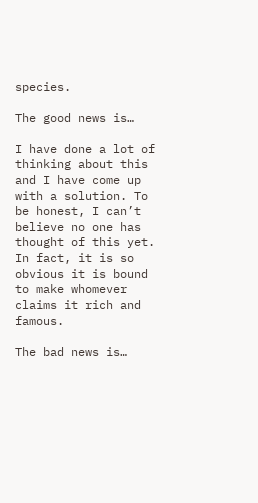species.

The good news is…

I have done a lot of thinking about this and I have come up with a solution. To be honest, I can’t believe no one has thought of this yet. In fact, it is so obvious it is bound to make whomever claims it rich and famous.

The bad news is…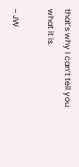that’s why I can’t tell you what it is.

~ JW